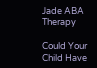Jade ABA Therapy

Could Your Child Have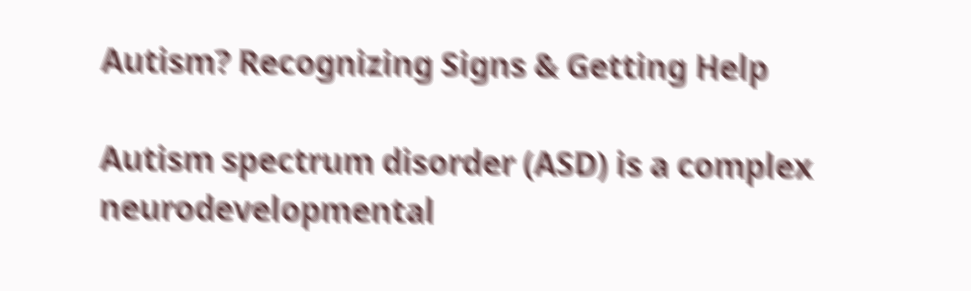Autism? Recognizing Signs & Getting Help

Autism spectrum disorder (ASD) is a complex neurodevelopmental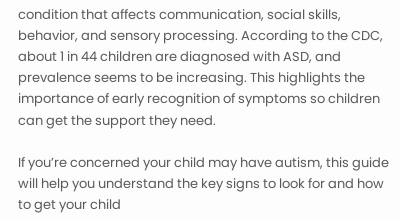condition that affects communication, social skills, behavior, and sensory processing. According to the CDC, about 1 in 44 children are diagnosed with ASD, and prevalence seems to be increasing. This highlights the importance of early recognition of symptoms so children can get the support they need.

If you’re concerned your child may have autism, this guide will help you understand the key signs to look for and how to get your child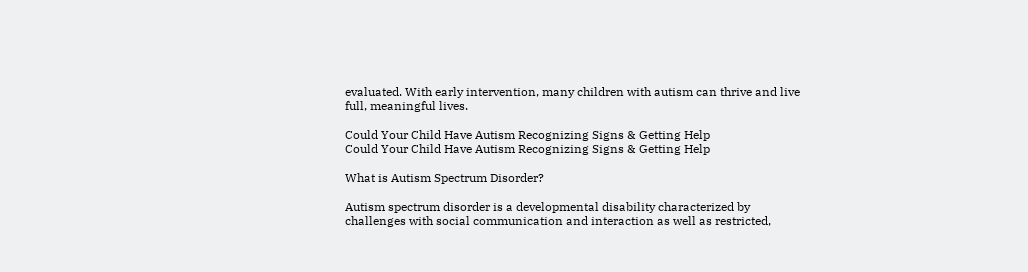evaluated. With early intervention, many children with autism can thrive and live full, meaningful lives.

Could Your Child Have Autism Recognizing Signs & Getting Help
Could Your Child Have Autism Recognizing Signs & Getting Help

What is Autism Spectrum Disorder?

Autism spectrum disorder is a developmental disability characterized by challenges with social communication and interaction as well as restricted,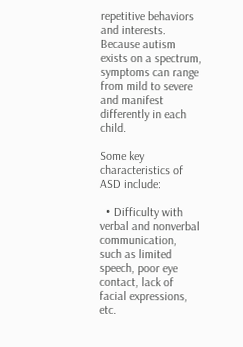repetitive behaviors and interests. Because autism exists on a spectrum, symptoms can range from mild to severe and manifest differently in each child.

Some key characteristics of ASD include:

  • Difficulty with verbal and nonverbal communication, such as limited speech, poor eye contact, lack of facial expressions, etc.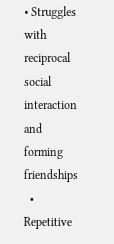• Struggles with reciprocal social interaction and forming friendships
  • Repetitive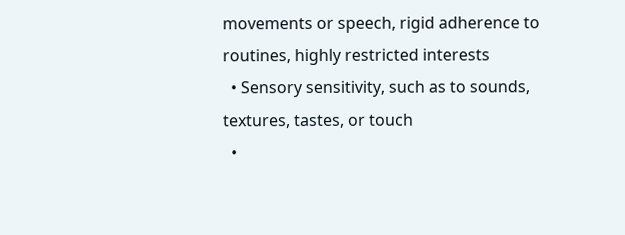movements or speech, rigid adherence to routines, highly restricted interests
  • Sensory sensitivity, such as to sounds, textures, tastes, or touch
  •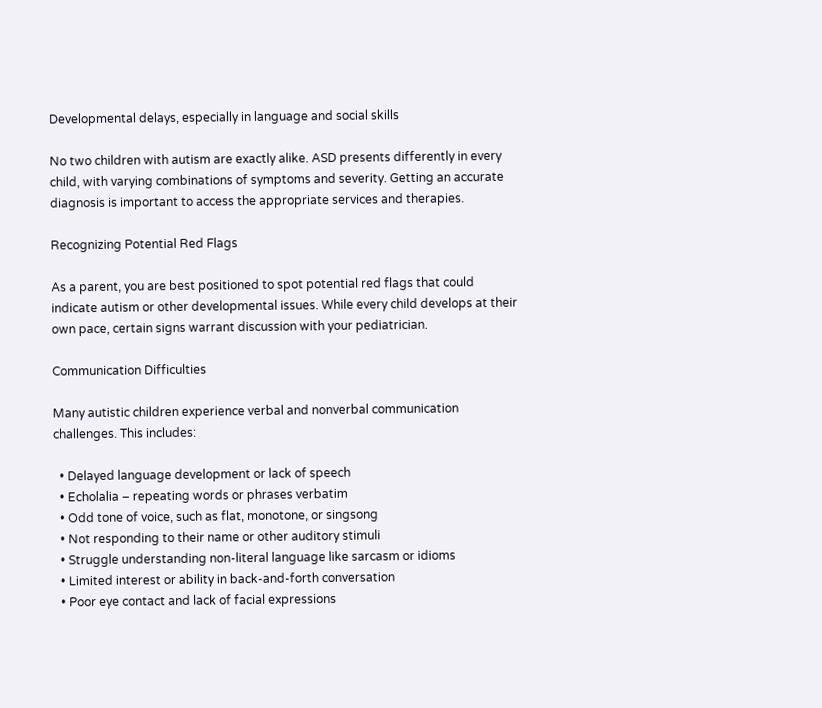Developmental delays, especially in language and social skills

No two children with autism are exactly alike. ASD presents differently in every child, with varying combinations of symptoms and severity. Getting an accurate diagnosis is important to access the appropriate services and therapies.

Recognizing Potential Red Flags

As a parent, you are best positioned to spot potential red flags that could indicate autism or other developmental issues. While every child develops at their own pace, certain signs warrant discussion with your pediatrician.

Communication Difficulties

Many autistic children experience verbal and nonverbal communication challenges. This includes:

  • Delayed language development or lack of speech
  • Echolalia – repeating words or phrases verbatim
  • Odd tone of voice, such as flat, monotone, or singsong
  • Not responding to their name or other auditory stimuli
  • Struggle understanding non-literal language like sarcasm or idioms
  • Limited interest or ability in back-and-forth conversation
  • Poor eye contact and lack of facial expressions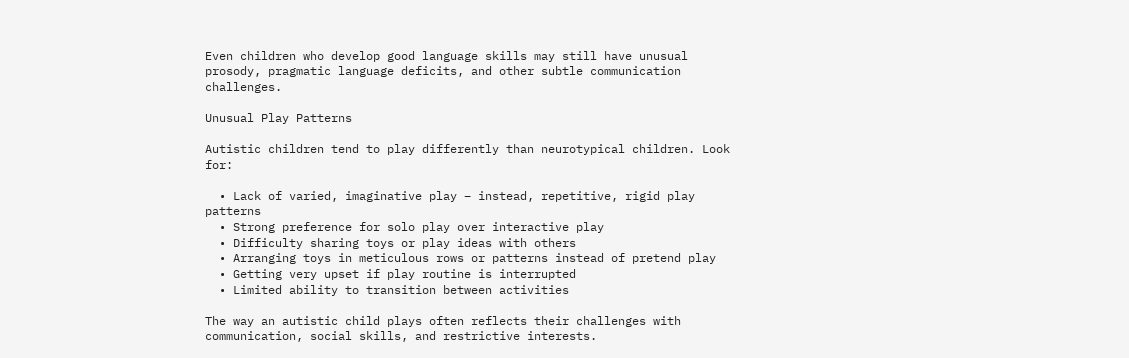Even children who develop good language skills may still have unusual prosody, pragmatic language deficits, and other subtle communication challenges.

Unusual Play Patterns

Autistic children tend to play differently than neurotypical children. Look for:

  • Lack of varied, imaginative play – instead, repetitive, rigid play patterns
  • Strong preference for solo play over interactive play
  • Difficulty sharing toys or play ideas with others
  • Arranging toys in meticulous rows or patterns instead of pretend play
  • Getting very upset if play routine is interrupted
  • Limited ability to transition between activities

The way an autistic child plays often reflects their challenges with communication, social skills, and restrictive interests.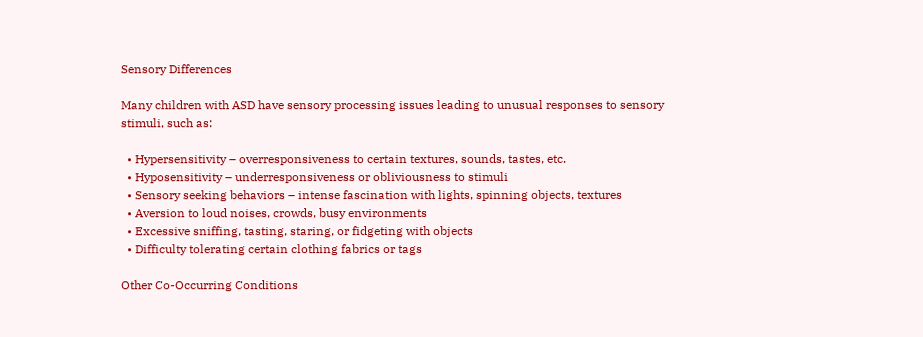Sensory Differences

Many children with ASD have sensory processing issues leading to unusual responses to sensory stimuli, such as:

  • Hypersensitivity – overresponsiveness to certain textures, sounds, tastes, etc.
  • Hyposensitivity – underresponsiveness or obliviousness to stimuli
  • Sensory seeking behaviors – intense fascination with lights, spinning objects, textures
  • Aversion to loud noises, crowds, busy environments
  • Excessive sniffing, tasting, staring, or fidgeting with objects
  • Difficulty tolerating certain clothing fabrics or tags

Other Co-Occurring Conditions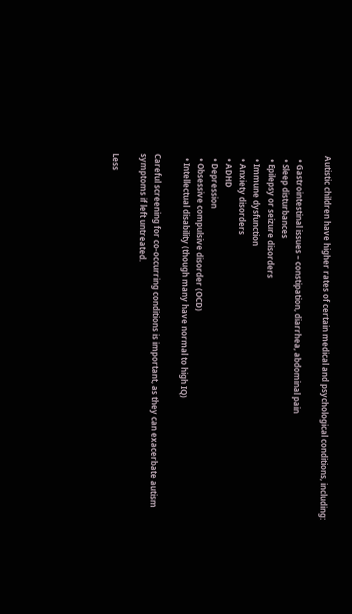Autistic children have higher rates of certain medical and psychological conditions, including:

  • Gastrointestinal issues – constipation, diarrhea, abdominal pain
  • Sleep disturbances
  • Epilepsy or seizure disorders
  • Immune dysfunction
  • Anxiety disorders
  • ADHD
  • Depression
  • Obsessive compulsive disorder (OCD)
  • Intellectual disability (though many have normal to high IQ)

Careful screening for co-occurring conditions is important, as they can exacerbate autism symptoms if left untreated.

Less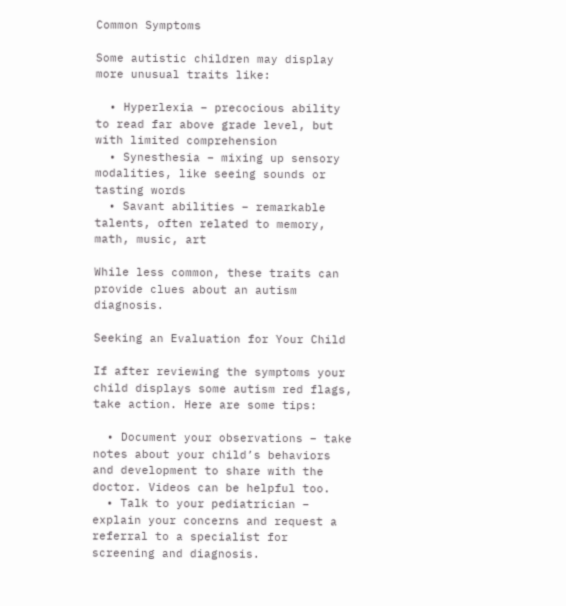Common Symptoms

Some autistic children may display more unusual traits like:

  • Hyperlexia – precocious ability to read far above grade level, but with limited comprehension
  • Synesthesia – mixing up sensory modalities, like seeing sounds or tasting words
  • Savant abilities – remarkable talents, often related to memory, math, music, art

While less common, these traits can provide clues about an autism diagnosis.

Seeking an Evaluation for Your Child

If after reviewing the symptoms your child displays some autism red flags, take action. Here are some tips:

  • Document your observations – take notes about your child’s behaviors and development to share with the doctor. Videos can be helpful too.
  • Talk to your pediatrician – explain your concerns and request a referral to a specialist for screening and diagnosis.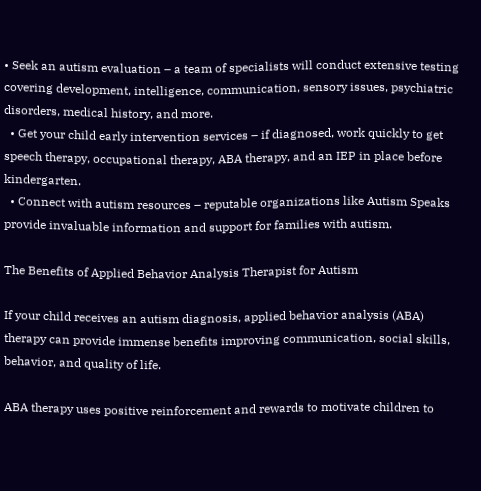• Seek an autism evaluation – a team of specialists will conduct extensive testing covering development, intelligence, communication, sensory issues, psychiatric disorders, medical history, and more.
  • Get your child early intervention services – if diagnosed, work quickly to get speech therapy, occupational therapy, ABA therapy, and an IEP in place before kindergarten.
  • Connect with autism resources – reputable organizations like Autism Speaks provide invaluable information and support for families with autism.

The Benefits of Applied Behavior Analysis Therapist for Autism

If your child receives an autism diagnosis, applied behavior analysis (ABA) therapy can provide immense benefits improving communication, social skills, behavior, and quality of life.

ABA therapy uses positive reinforcement and rewards to motivate children to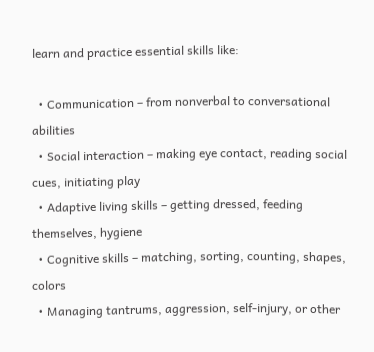learn and practice essential skills like:

  • Communication – from nonverbal to conversational abilities
  • Social interaction – making eye contact, reading social cues, initiating play
  • Adaptive living skills – getting dressed, feeding themselves, hygiene
  • Cognitive skills – matching, sorting, counting, shapes, colors
  • Managing tantrums, aggression, self-injury, or other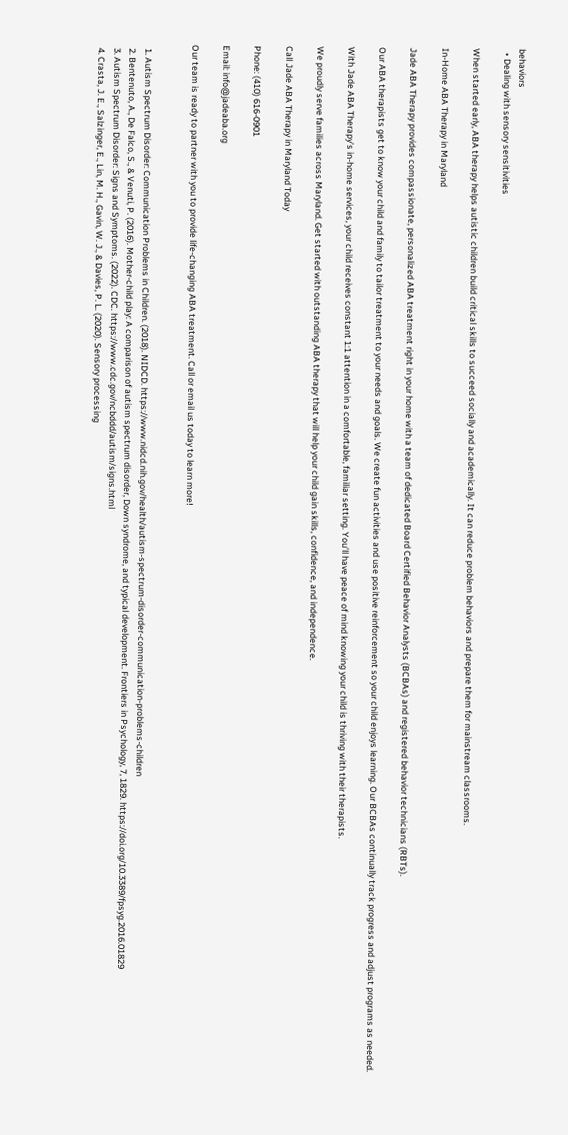behaviors
  • Dealing with sensory sensitivities

When started early, ABA therapy helps autistic children build critical skills to succeed socially and academically. It can reduce problem behaviors and prepare them for mainstream classrooms.

In-Home ABA Therapy in Maryland

Jade ABA Therapy provides compassionate, personalized ABA treatment right in your home with a team of dedicated Board Certified Behavior Analysts (BCBAs) and registered behavior technicians (RBTs).

Our ABA therapists get to know your child and family to tailor treatment to your needs and goals. We create fun activities and use positive reinforcement so your child enjoys learning. Our BCBAs continually track progress and adjust programs as needed.

With Jade ABA Therapy’s in-home services, your child receives constant 1:1 attention in a comfortable, familiar setting. You’ll have peace of mind knowing your child is thriving with their therapists.

We proudly serve families across Maryland. Get started with outstanding ABA therapy that will help your child gain skills, confidence, and independence.

Call Jade ABA Therapy in Maryland Today

Phone: (410) 616-0901

Email: info@jadeaba.org

Our team is ready to partner with you to provide life-changing ABA treatment. Call or email us today to learn more!


  1. Autism Spectrum Disorder: Communication Problems in Children. (2018). NIDCD. https://www.nidcd.nih.gov/health/autism-spectrum-disorder-communication-problems-children
  2. Bentenuto, A., De Falco, S., & Venuti, P. (2016). Mother-child play: A comparison of autism spectrum disorder, Down syndrome, and typical development. Frontiers in Psychology, 7, 1829. https://doi.org/10.3389/fpsyg.2016.01829
  3. Autism Spectrum Disorder: Signs and Symptoms. (2022). CDC. https://www.cdc.gov/ncbddd/autism/signs.html
  4. Crasta, J. E., Salzinger, E., Lin, M. H., Gavin, W. J., & Davies, P. L. (2020). Sensory processing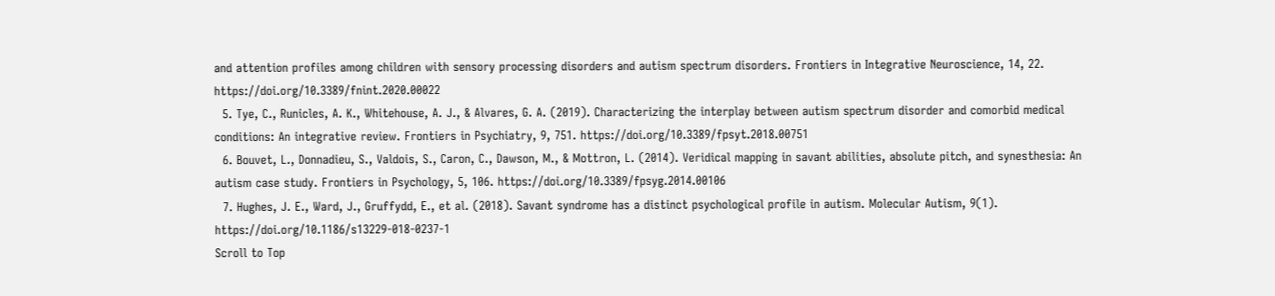and attention profiles among children with sensory processing disorders and autism spectrum disorders. Frontiers in Integrative Neuroscience, 14, 22. https://doi.org/10.3389/fnint.2020.00022
  5. Tye, C., Runicles, A. K., Whitehouse, A. J., & Alvares, G. A. (2019). Characterizing the interplay between autism spectrum disorder and comorbid medical conditions: An integrative review. Frontiers in Psychiatry, 9, 751. https://doi.org/10.3389/fpsyt.2018.00751
  6. Bouvet, L., Donnadieu, S., Valdois, S., Caron, C., Dawson, M., & Mottron, L. (2014). Veridical mapping in savant abilities, absolute pitch, and synesthesia: An autism case study. Frontiers in Psychology, 5, 106. https://doi.org/10.3389/fpsyg.2014.00106
  7. Hughes, J. E., Ward, J., Gruffydd, E., et al. (2018). Savant syndrome has a distinct psychological profile in autism. Molecular Autism, 9(1). https://doi.org/10.1186/s13229-018-0237-1
Scroll to Top